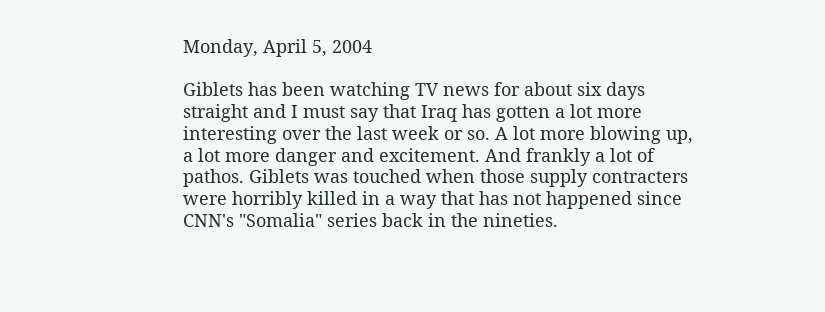Monday, April 5, 2004

Giblets has been watching TV news for about six days straight and I must say that Iraq has gotten a lot more interesting over the last week or so. A lot more blowing up, a lot more danger and excitement. And frankly a lot of pathos. Giblets was touched when those supply contracters were horribly killed in a way that has not happened since CNN's "Somalia" series back in the nineties.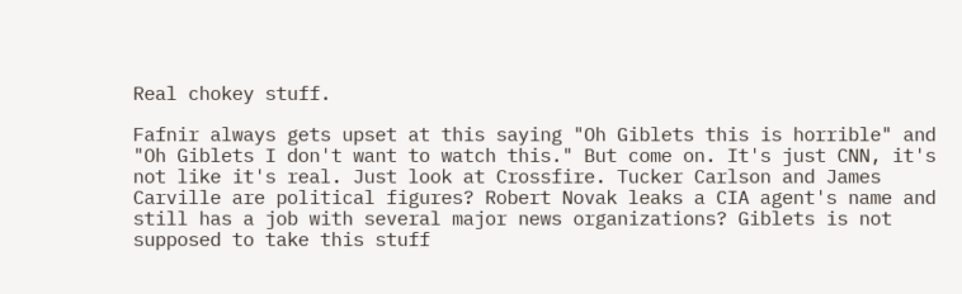Real chokey stuff.

Fafnir always gets upset at this saying "Oh Giblets this is horrible" and "Oh Giblets I don't want to watch this." But come on. It's just CNN, it's not like it's real. Just look at Crossfire. Tucker Carlson and James Carville are political figures? Robert Novak leaks a CIA agent's name and still has a job with several major news organizations? Giblets is not supposed to take this stuff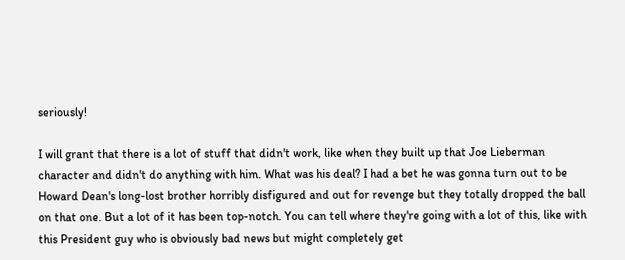seriously!

I will grant that there is a lot of stuff that didn't work, like when they built up that Joe Lieberman character and didn't do anything with him. What was his deal? I had a bet he was gonna turn out to be Howard Dean's long-lost brother horribly disfigured and out for revenge but they totally dropped the ball on that one. But a lot of it has been top-notch. You can tell where they're going with a lot of this, like with this President guy who is obviously bad news but might completely get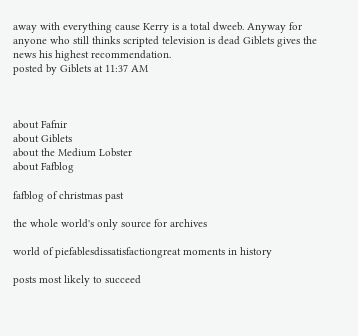away with everything cause Kerry is a total dweeb. Anyway for anyone who still thinks scripted television is dead Giblets gives the news his highest recommendation.
posted by Giblets at 11:37 AM



about Fafnir
about Giblets
about the Medium Lobster
about Fafblog

fafblog of christmas past

the whole world's only source for archives

world of piefablesdissatisfactiongreat moments in history

posts most likely to succeed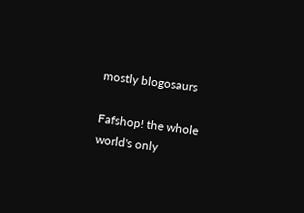mostly blogosaurs

Fafshop! the whole world's only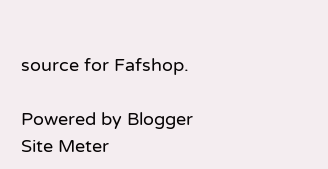source for Fafshop.

Powered by Blogger Site Meter